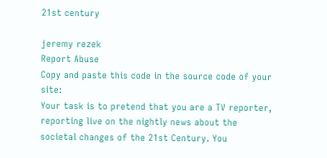21st century

jeremy rezek
Report Abuse
Copy and paste this code in the source code of your site:
Your task is to pretend that you are a TV reporter, reporting live on the nightly news about the societal changes of the 21st Century. You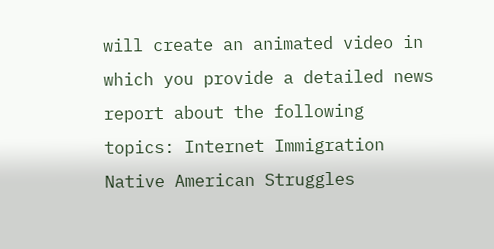will create an animated video in which you provide a detailed news report about the following topics: Internet Immigration Native American Struggles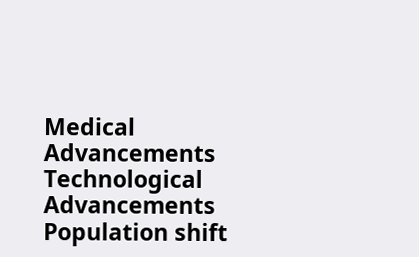Medical Advancements Technological Advancements Population shift